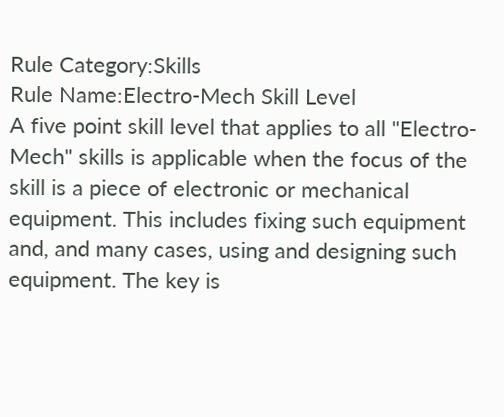Rule Category:Skills
Rule Name:Electro-Mech Skill Level
A five point skill level that applies to all "Electro-Mech" skills is applicable when the focus of the skill is a piece of electronic or mechanical equipment. This includes fixing such equipment and, and many cases, using and designing such equipment. The key is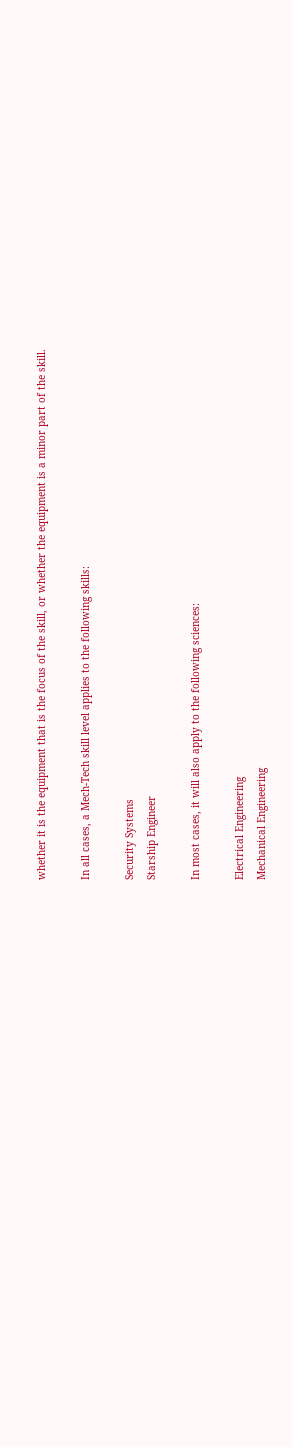whether it is the equipment that is the focus of the skill, or whether the equipment is a minor part of the skill.

In all cases, a Mech-Tech skill level applies to the following skills:

Security Systems
Starship Engineer

In most cases, it will also apply to the following sciences:

Electrical Engineering
Mechanical Engineering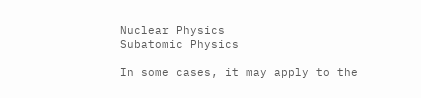Nuclear Physics
Subatomic Physics

In some cases, it may apply to the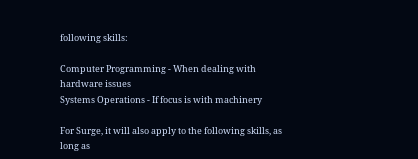following skills:

Computer Programming - When dealing with hardware issues
Systems Operations - If focus is with machinery

For Surge, it will also apply to the following skills, as long as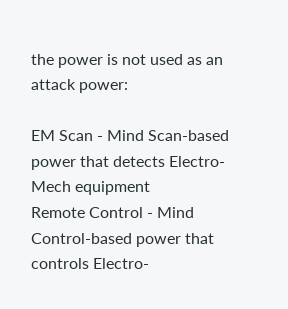the power is not used as an attack power:

EM Scan - Mind Scan-based power that detects Electro-Mech equipment
Remote Control - Mind Control-based power that controls Electro-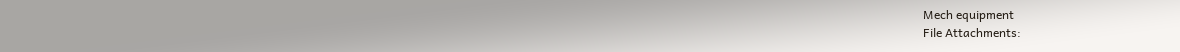Mech equipment
File Attachments: